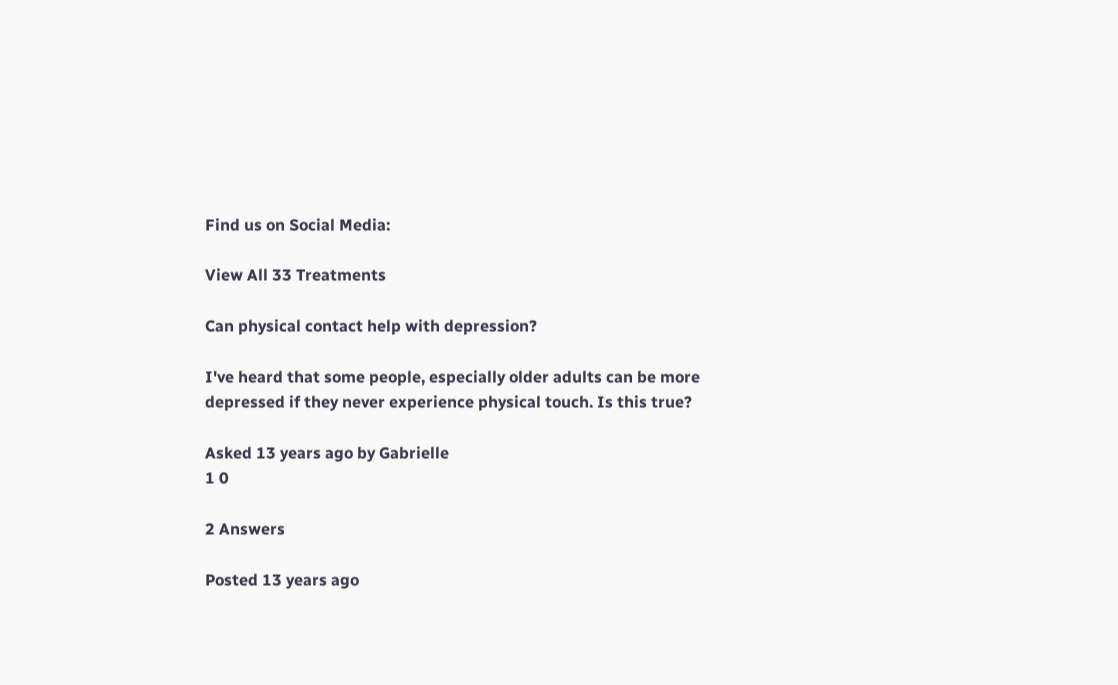Find us on Social Media:

View All 33 Treatments

Can physical contact help with depression?

I've heard that some people, especially older adults can be more depressed if they never experience physical touch. Is this true?

Asked 13 years ago by Gabrielle
1 0

2 Answers

Posted 13 years ago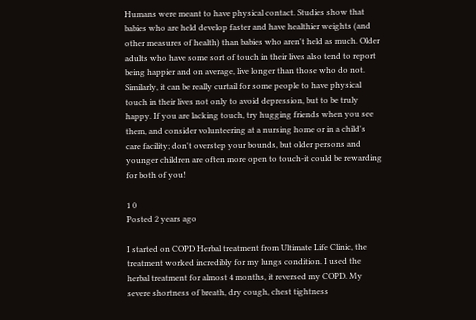Humans were meant to have physical contact. Studies show that babies who are held develop faster and have healthier weights (and other measures of health) than babies who aren't held as much. Older adults who have some sort of touch in their lives also tend to report being happier and on average, live longer than those who do not. Similarly, it can be really curtail for some people to have physical touch in their lives not only to avoid depression, but to be truly happy. If you are lacking touch, try hugging friends when you see them, and consider volunteering at a nursing home or in a child's care facility; don't overstep your bounds, but older persons and younger children are often more open to touch-it could be rewarding for both of you!

1 0
Posted 2 years ago

I started on COPD Herbal treatment from Ultimate Life Clinic, the treatment worked incredibly for my lungs condition. I used the herbal treatment for almost 4 months, it reversed my COPD. My severe shortness of breath, dry cough, chest tightness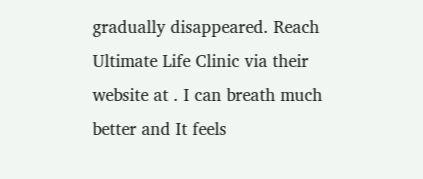gradually disappeared. Reach Ultimate Life Clinic via their website at . I can breath much better and It feels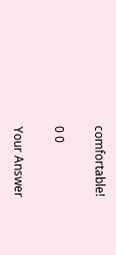comfortable!

0 0

Your Answer